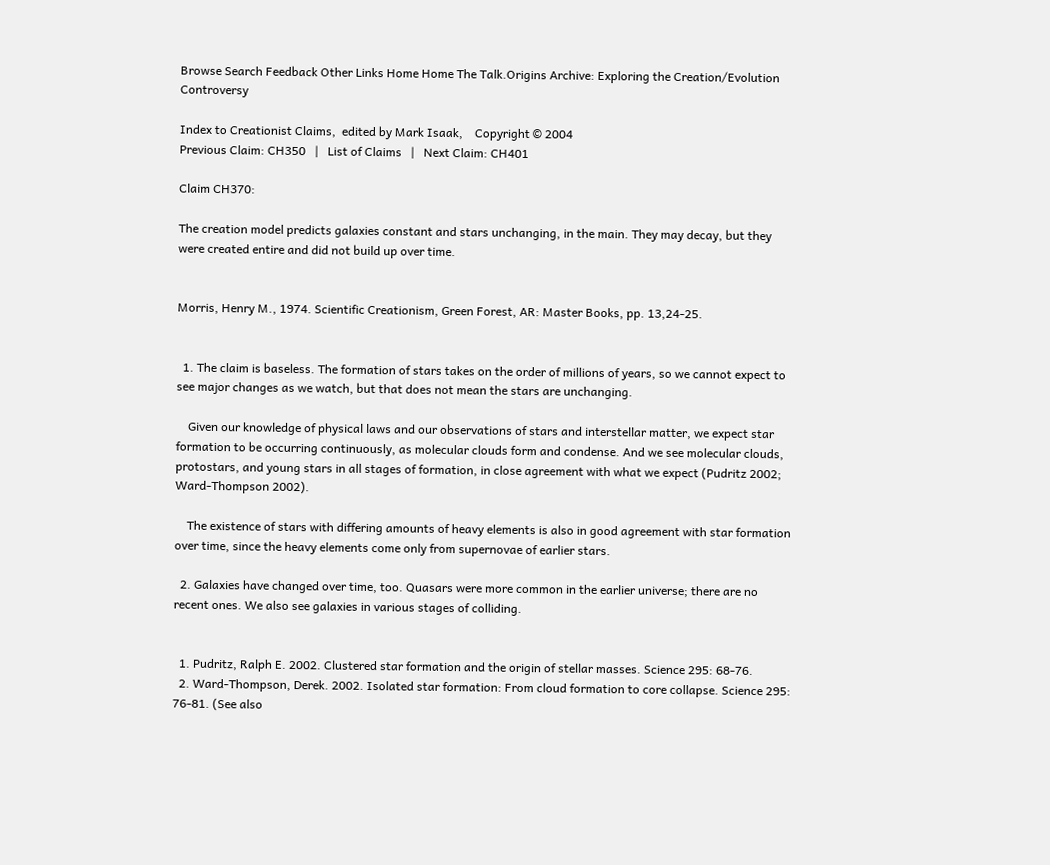Browse Search Feedback Other Links Home Home The Talk.Origins Archive: Exploring the Creation/Evolution Controversy

Index to Creationist Claims,  edited by Mark Isaak,    Copyright © 2004
Previous Claim: CH350   |   List of Claims   |   Next Claim: CH401

Claim CH370:

The creation model predicts galaxies constant and stars unchanging, in the main. They may decay, but they were created entire and did not build up over time.


Morris, Henry M., 1974. Scientific Creationism, Green Forest, AR: Master Books, pp. 13,24-25.


  1. The claim is baseless. The formation of stars takes on the order of millions of years, so we cannot expect to see major changes as we watch, but that does not mean the stars are unchanging.

    Given our knowledge of physical laws and our observations of stars and interstellar matter, we expect star formation to be occurring continuously, as molecular clouds form and condense. And we see molecular clouds, protostars, and young stars in all stages of formation, in close agreement with what we expect (Pudritz 2002; Ward-Thompson 2002).

    The existence of stars with differing amounts of heavy elements is also in good agreement with star formation over time, since the heavy elements come only from supernovae of earlier stars.

  2. Galaxies have changed over time, too. Quasars were more common in the earlier universe; there are no recent ones. We also see galaxies in various stages of colliding.


  1. Pudritz, Ralph E. 2002. Clustered star formation and the origin of stellar masses. Science 295: 68-76.
  2. Ward-Thompson, Derek. 2002. Isolated star formation: From cloud formation to core collapse. Science 295: 76-81. (See also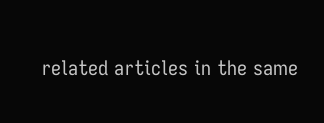related articles in the same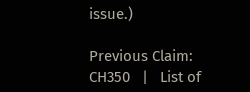issue.)

Previous Claim: CH350   |   List of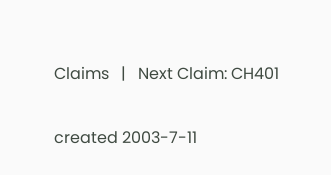Claims   |   Next Claim: CH401

created 2003-7-11